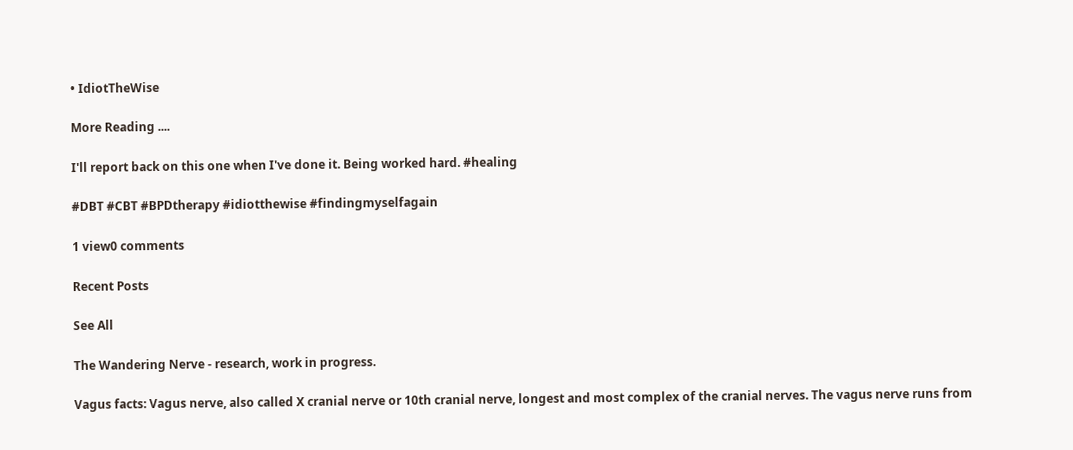• IdiotTheWise

More Reading ....

I'll report back on this one when I've done it. Being worked hard. #healing

#DBT #CBT #BPDtherapy #idiotthewise #findingmyselfagain

1 view0 comments

Recent Posts

See All

The Wandering Nerve - research, work in progress.

Vagus facts: Vagus nerve, also called X cranial nerve or 10th cranial nerve, longest and most complex of the cranial nerves. The vagus nerve runs from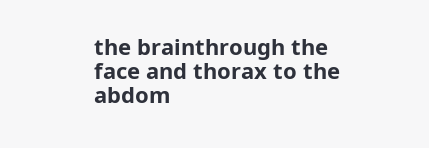the brainthrough the face and thorax to the abdom